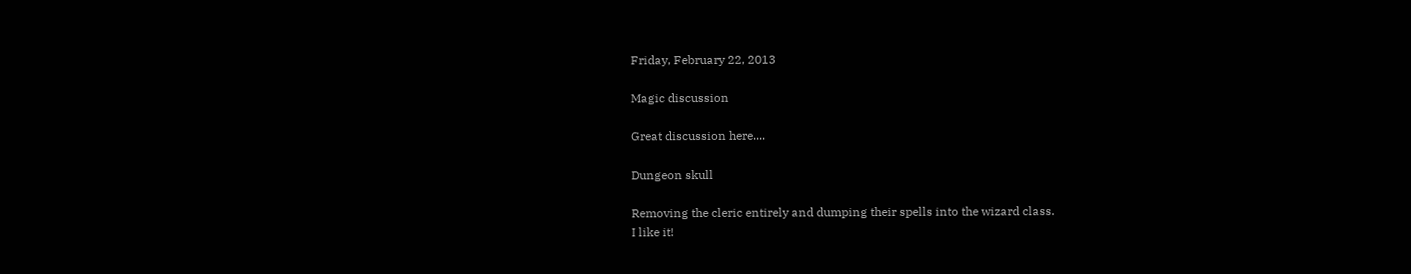Friday, February 22, 2013

Magic discussion

Great discussion here....

Dungeon skull

Removing the cleric entirely and dumping their spells into the wizard class.
I like it!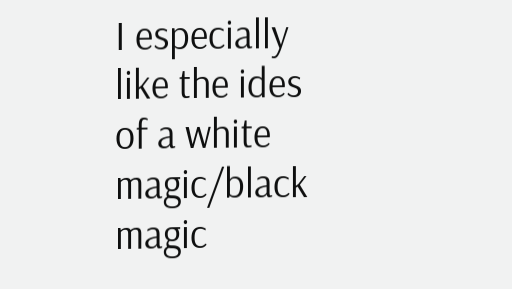I especially like the ides of a white magic/black magic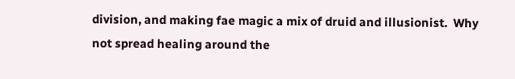division, and making fae magic a mix of druid and illusionist.  Why not spread healing around the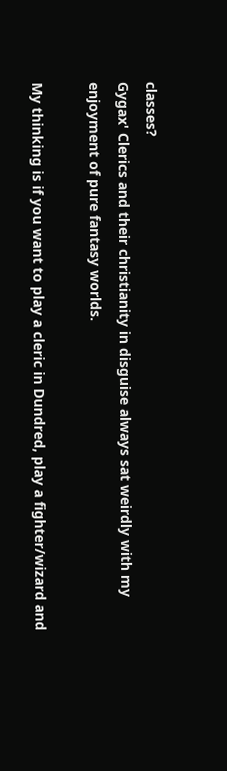classes?
Gygax' Clerics and their christianity in disguise always sat weirdly with my enjoyment of pure fantasy worlds.

My thinking is if you want to play a cleric in Dundred, play a fighter/wizard and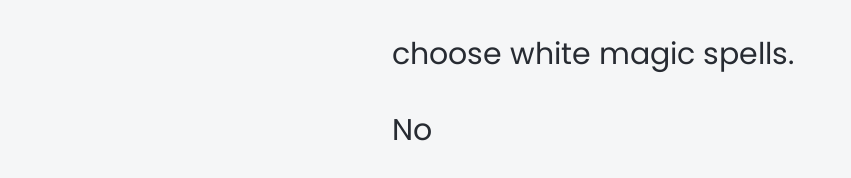choose white magic spells.

No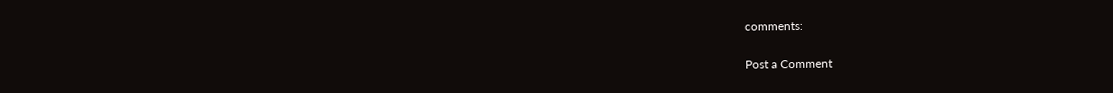comments:

Post a Comment